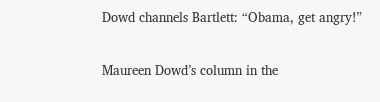Dowd channels Bartlett: “Obama, get angry!”

Maureen Dowd’s column in the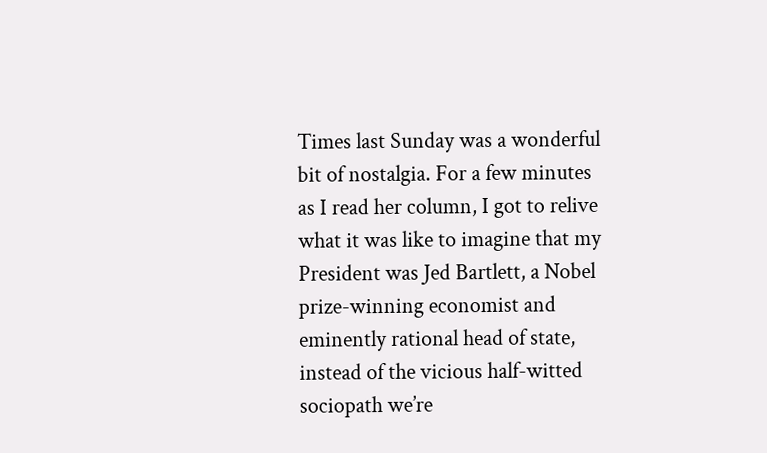Times last Sunday was a wonderful bit of nostalgia. For a few minutes as I read her column, I got to relive what it was like to imagine that my President was Jed Bartlett, a Nobel prize-winning economist and eminently rational head of state, instead of the vicious half-witted sociopath we’re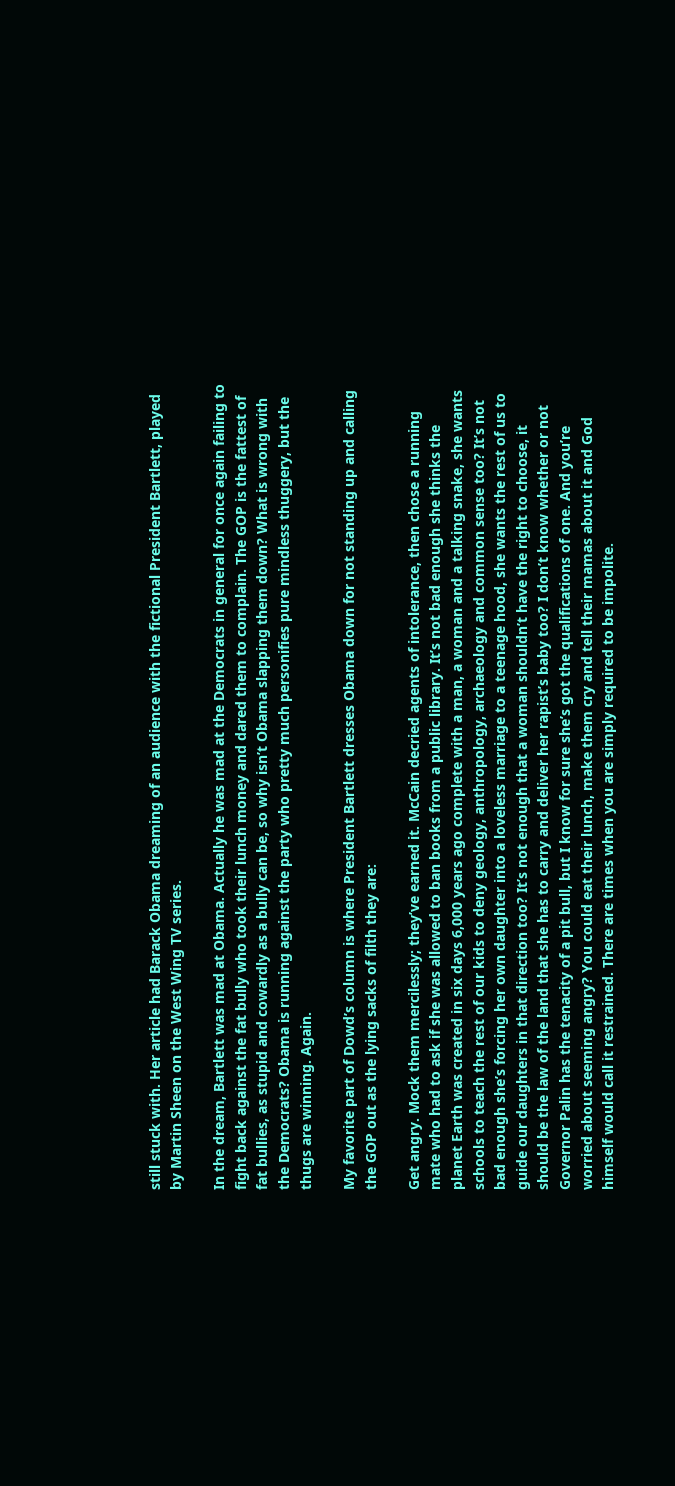still stuck with. Her article had Barack Obama dreaming of an audience with the fictional President Bartlett, played by Martin Sheen on the West Wing TV series.

In the dream, Bartlett was mad at Obama. Actually he was mad at the Democrats in general for once again failing to fight back against the fat bully who took their lunch money and dared them to complain. The GOP is the fattest of fat bullies, as stupid and cowardly as a bully can be, so why isn’t Obama slapping them down? What is wrong with the Democrats? Obama is running against the party who pretty much personifies pure mindless thuggery, but the thugs are winning. Again.

My favorite part of Dowd’s column is where President Bartlett dresses Obama down for not standing up and calling the GOP out as the lying sacks of filth they are:

Get angry. Mock them mercilessly; they’ve earned it. McCain decried agents of intolerance, then chose a running mate who had to ask if she was allowed to ban books from a public library. It’s not bad enough she thinks the planet Earth was created in six days 6,000 years ago complete with a man, a woman and a talking snake, she wants schools to teach the rest of our kids to deny geology, anthropology, archaeology and common sense too? It’s not bad enough she’s forcing her own daughter into a loveless marriage to a teenage hood, she wants the rest of us to guide our daughters in that direction too? It’s not enough that a woman shouldn’t have the right to choose, it should be the law of the land that she has to carry and deliver her rapist’s baby too? I don’t know whether or not Governor Palin has the tenacity of a pit bull, but I know for sure she’s got the qualifications of one. And you’re worried about seeming angry? You could eat their lunch, make them cry and tell their mamas about it and God himself would call it restrained. There are times when you are simply required to be impolite.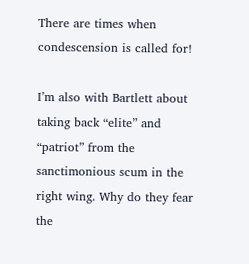There are times when condescension is called for!

I’m also with Bartlett about taking back “elite” and “patriot” from the sanctimonious scum in the right wing. Why do they fear the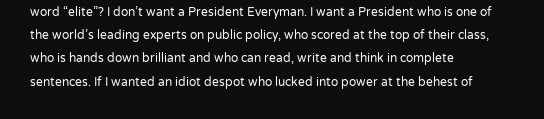word “elite”? I don’t want a President Everyman. I want a President who is one of the world’s leading experts on public policy, who scored at the top of their class, who is hands down brilliant and who can read, write and think in complete sentences. If I wanted an idiot despot who lucked into power at the behest of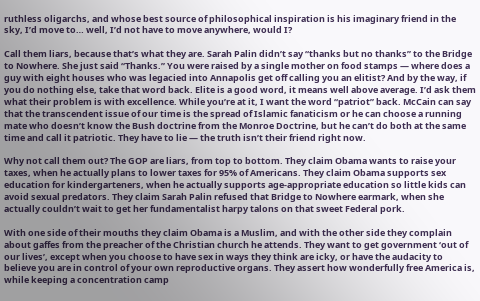ruthless oligarchs, and whose best source of philosophical inspiration is his imaginary friend in the sky, I’d move to… well, I’d not have to move anywhere, would I?

Call them liars, because that’s what they are. Sarah Palin didn’t say “thanks but no thanks” to the Bridge to Nowhere. She just said “Thanks.” You were raised by a single mother on food stamps — where does a guy with eight houses who was legacied into Annapolis get off calling you an elitist? And by the way, if you do nothing else, take that word back. Elite is a good word, it means well above average. I’d ask them what their problem is with excellence. While you’re at it, I want the word “patriot” back. McCain can say that the transcendent issue of our time is the spread of Islamic fanaticism or he can choose a running mate who doesn’t know the Bush doctrine from the Monroe Doctrine, but he can’t do both at the same time and call it patriotic. They have to lie — the truth isn’t their friend right now.

Why not call them out? The GOP are liars, from top to bottom. They claim Obama wants to raise your taxes, when he actually plans to lower taxes for 95% of Americans. They claim Obama supports sex education for kindergarteners, when he actually supports age-appropriate education so little kids can avoid sexual predators. They claim Sarah Palin refused that Bridge to Nowhere earmark, when she actually couldn’t wait to get her fundamentalist harpy talons on that sweet Federal pork.

With one side of their mouths they claim Obama is a Muslim, and with the other side they complain about gaffes from the preacher of the Christian church he attends. They want to get government ‘out of our lives’, except when you choose to have sex in ways they think are icky, or have the audacity to believe you are in control of your own reproductive organs. They assert how wonderfully free America is, while keeping a concentration camp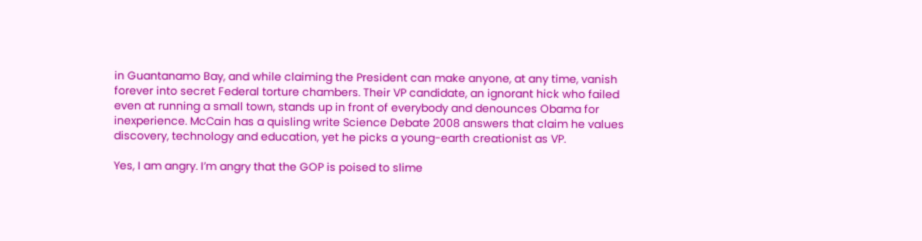in Guantanamo Bay, and while claiming the President can make anyone, at any time, vanish forever into secret Federal torture chambers. Their VP candidate, an ignorant hick who failed even at running a small town, stands up in front of everybody and denounces Obama for inexperience. McCain has a quisling write Science Debate 2008 answers that claim he values discovery, technology and education, yet he picks a young-earth creationist as VP.

Yes, I am angry. I’m angry that the GOP is poised to slime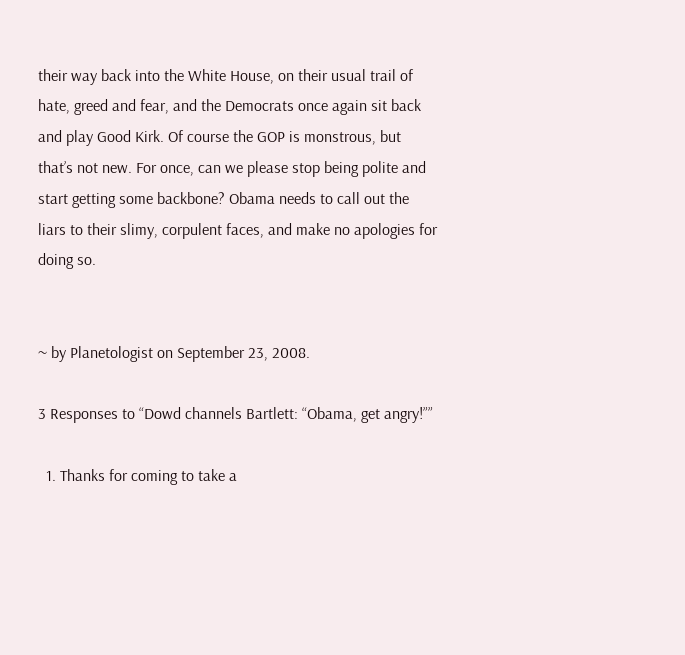their way back into the White House, on their usual trail of hate, greed and fear, and the Democrats once again sit back and play Good Kirk. Of course the GOP is monstrous, but that’s not new. For once, can we please stop being polite and start getting some backbone? Obama needs to call out the liars to their slimy, corpulent faces, and make no apologies for doing so.


~ by Planetologist on September 23, 2008.

3 Responses to “Dowd channels Bartlett: “Obama, get angry!””

  1. Thanks for coming to take a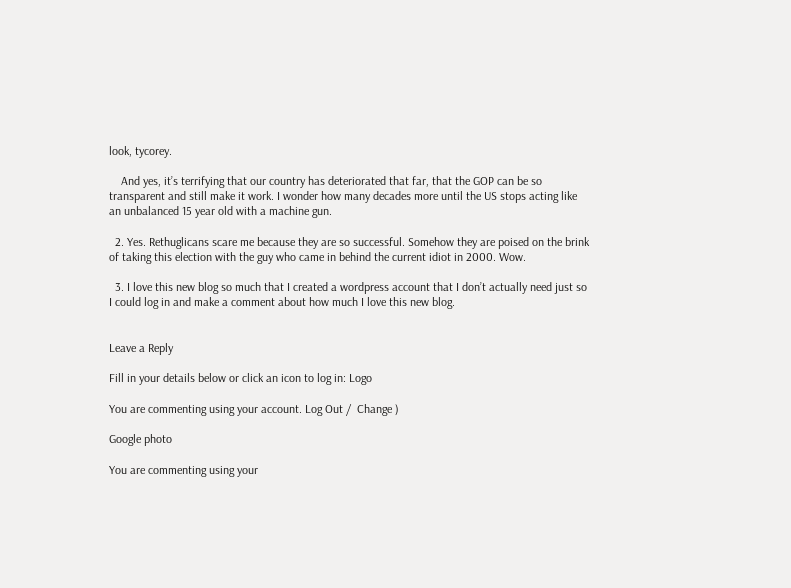look, tycorey.

    And yes, it’s terrifying that our country has deteriorated that far, that the GOP can be so transparent and still make it work. I wonder how many decades more until the US stops acting like an unbalanced 15 year old with a machine gun.

  2. Yes. Rethuglicans scare me because they are so successful. Somehow they are poised on the brink of taking this election with the guy who came in behind the current idiot in 2000. Wow.

  3. I love this new blog so much that I created a wordpress account that I don’t actually need just so I could log in and make a comment about how much I love this new blog.


Leave a Reply

Fill in your details below or click an icon to log in: Logo

You are commenting using your account. Log Out /  Change )

Google photo

You are commenting using your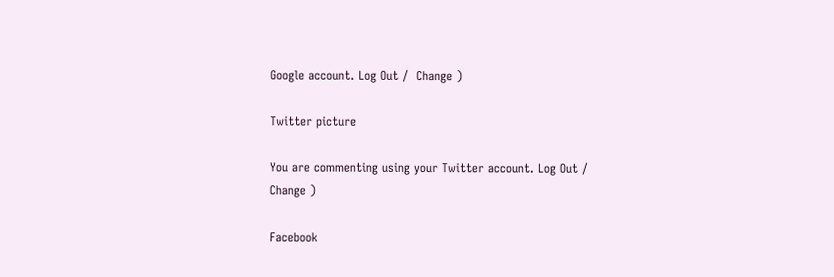Google account. Log Out /  Change )

Twitter picture

You are commenting using your Twitter account. Log Out /  Change )

Facebook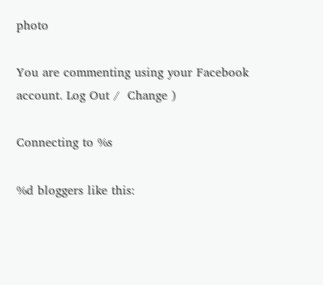photo

You are commenting using your Facebook account. Log Out /  Change )

Connecting to %s

%d bloggers like this: